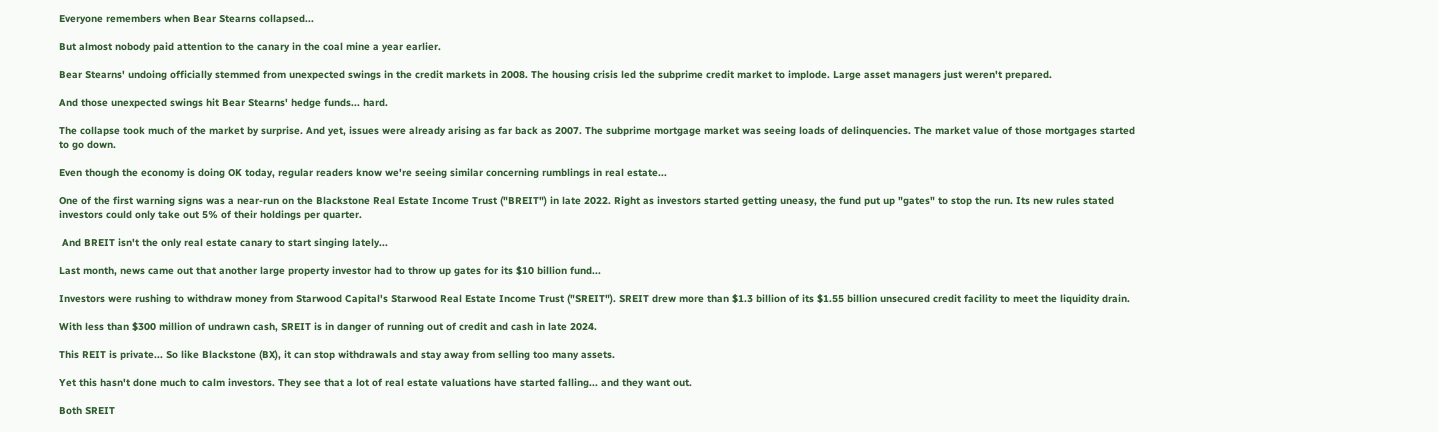Everyone remembers when Bear Stearns collapsed...

But almost nobody paid attention to the canary in the coal mine a year earlier.

Bear Stearns' undoing officially stemmed from unexpected swings in the credit markets in 2008. The housing crisis led the subprime credit market to implode. Large asset managers just weren't prepared.

And those unexpected swings hit Bear Stearns' hedge funds... hard.

The collapse took much of the market by surprise. And yet, issues were already arising as far back as 2007. The subprime mortgage market was seeing loads of delinquencies. The market value of those mortgages started to go down.

Even though the economy is doing OK today, regular readers know we're seeing similar concerning rumblings in real estate...

One of the first warning signs was a near-run on the Blackstone Real Estate Income Trust ("BREIT") in late 2022. Right as investors started getting uneasy, the fund put up "gates" to stop the run. Its new rules stated investors could only take out 5% of their holdings per quarter.

 And BREIT isn't the only real estate canary to start singing lately...

Last month, news came out that another large property investor had to throw up gates for its $10 billion fund...

Investors were rushing to withdraw money from Starwood Capital's Starwood Real Estate Income Trust ("SREIT"). SREIT drew more than $1.3 billion of its $1.55 billion unsecured credit facility to meet the liquidity drain.

With less than $300 million of undrawn cash, SREIT is in danger of running out of credit and cash in late 2024.

This REIT is private... So like Blackstone (BX), it can stop withdrawals and stay away from selling too many assets.

Yet this hasn't done much to calm investors. They see that a lot of real estate valuations have started falling... and they want out.

Both SREIT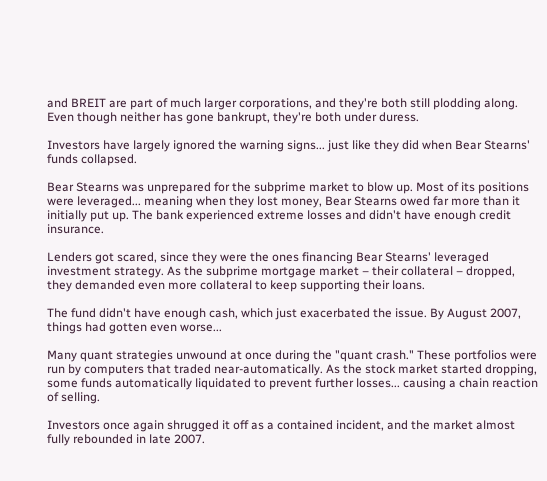and BREIT are part of much larger corporations, and they're both still plodding along. Even though neither has gone bankrupt, they're both under duress.

Investors have largely ignored the warning signs... just like they did when Bear Stearns' funds collapsed.

Bear Stearns was unprepared for the subprime market to blow up. Most of its positions were leveraged... meaning when they lost money, Bear Stearns owed far more than it initially put up. The bank experienced extreme losses and didn't have enough credit insurance.

Lenders got scared, since they were the ones financing Bear Stearns' leveraged investment strategy. As the subprime mortgage market – their collateral – dropped, they demanded even more collateral to keep supporting their loans.

The fund didn't have enough cash, which just exacerbated the issue. By August 2007, things had gotten even worse...

Many quant strategies unwound at once during the "quant crash." These portfolios were run by computers that traded near-automatically. As the stock market started dropping, some funds automatically liquidated to prevent further losses... causing a chain reaction of selling.

Investors once again shrugged it off as a contained incident, and the market almost fully rebounded in late 2007.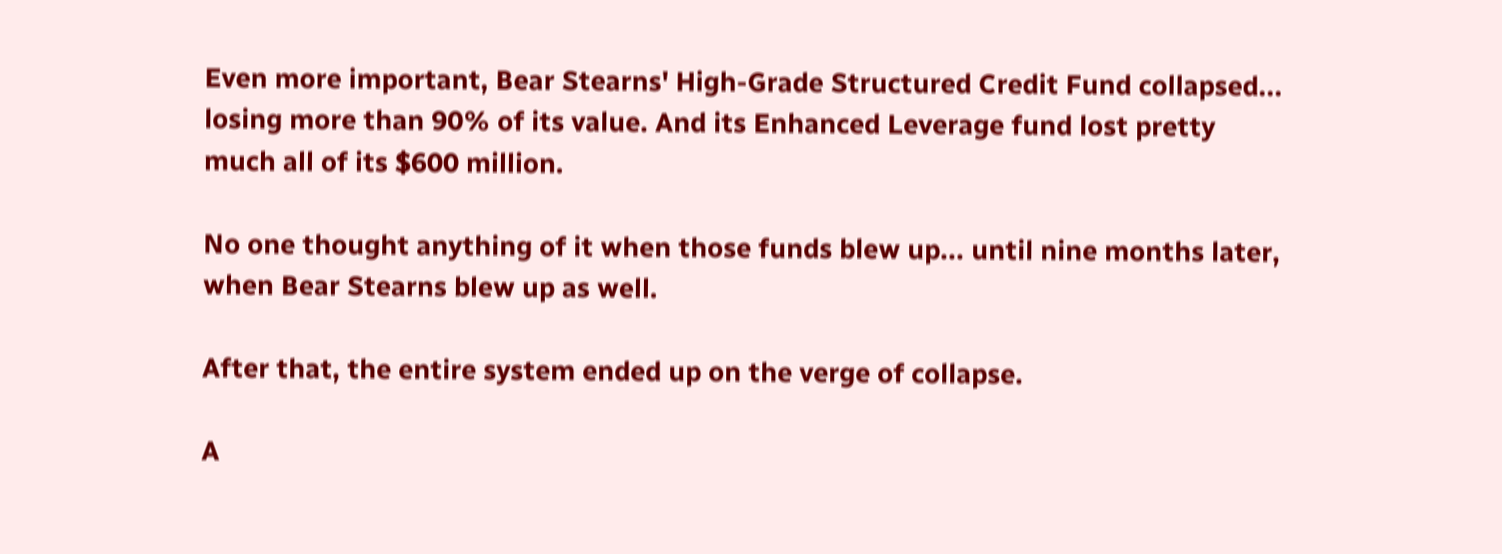Even more important, Bear Stearns' High-Grade Structured Credit Fund collapsed... losing more than 90% of its value. And its Enhanced Leverage fund lost pretty much all of its $600 million.

No one thought anything of it when those funds blew up... until nine months later, when Bear Stearns blew up as well.

After that, the entire system ended up on the verge of collapse.

A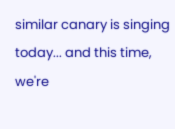similar canary is singing today... and this time, we're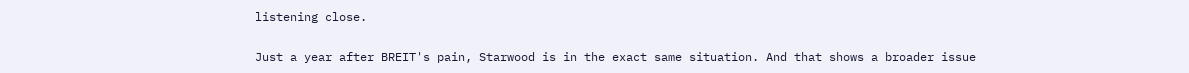listening close.

Just a year after BREIT's pain, Starwood is in the exact same situation. And that shows a broader issue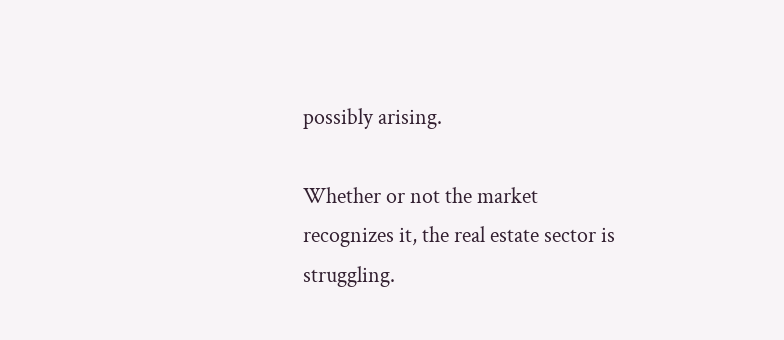possibly arising.

Whether or not the market recognizes it, the real estate sector is struggling.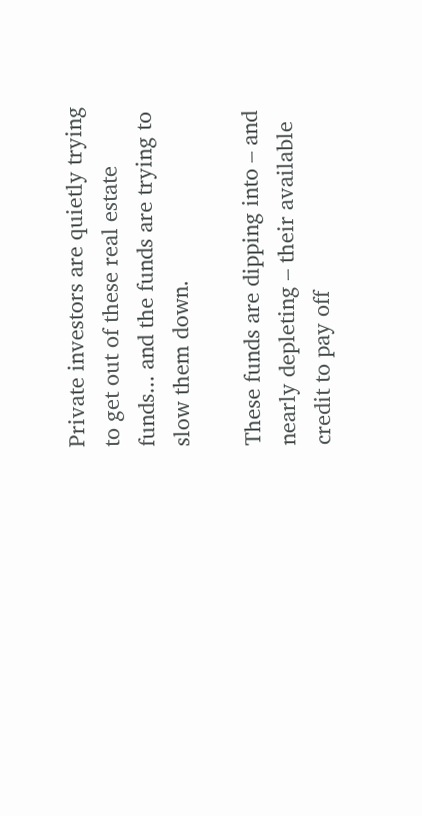Private investors are quietly trying to get out of these real estate funds... and the funds are trying to slow them down.

These funds are dipping into – and nearly depleting – their available credit to pay off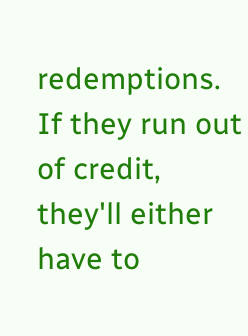redemptions. If they run out of credit, they'll either have to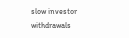slow investor withdrawals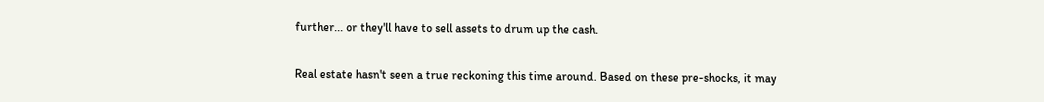further... or they'll have to sell assets to drum up the cash.

Real estate hasn't seen a true reckoning this time around. Based on these pre-shocks, it may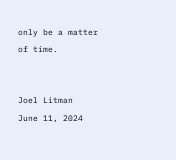only be a matter of time.


Joel Litman
June 11, 2024